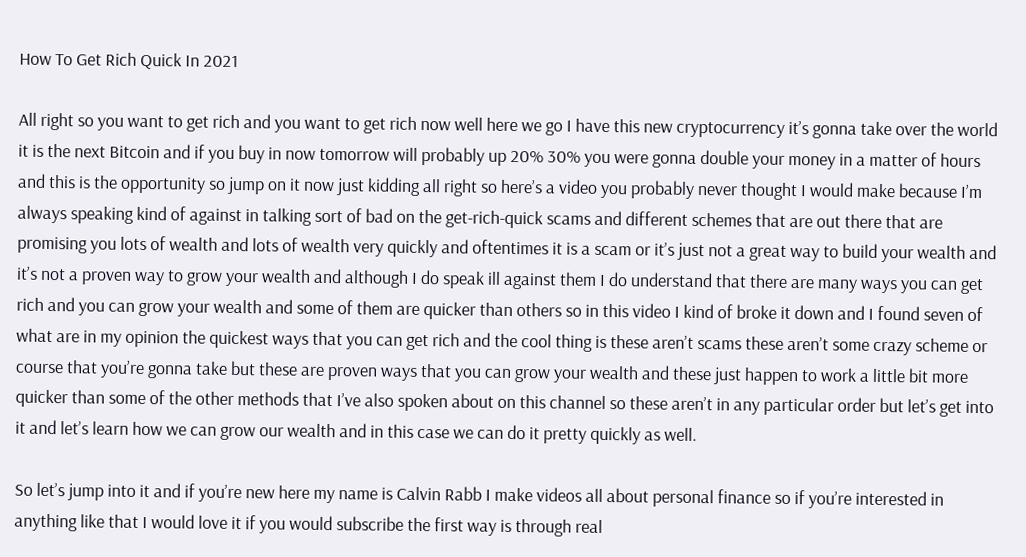How To Get Rich Quick In 2021

All right so you want to get rich and you want to get rich now well here we go I have this new cryptocurrency it’s gonna take over the world it is the next Bitcoin and if you buy in now tomorrow will probably up 20% 30% you were gonna double your money in a matter of hours and this is the opportunity so jump on it now just kidding all right so here’s a video you probably never thought I would make because I’m always speaking kind of against in talking sort of bad on the get-rich-quick scams and different schemes that are out there that are promising you lots of wealth and lots of wealth very quickly and oftentimes it is a scam or it’s just not a great way to build your wealth and it’s not a proven way to grow your wealth and although I do speak ill against them I do understand that there are many ways you can get rich and you can grow your wealth and some of them are quicker than others so in this video I kind of broke it down and I found seven of what are in my opinion the quickest ways that you can get rich and the cool thing is these aren’t scams these aren’t some crazy scheme or course that you’re gonna take but these are proven ways that you can grow your wealth and these just happen to work a little bit more quicker than some of the other methods that I’ve also spoken about on this channel so these aren’t in any particular order but let’s get into it and let’s learn how we can grow our wealth and in this case we can do it pretty quickly as well.

So let’s jump into it and if you’re new here my name is Calvin Rabb I make videos all about personal finance so if you’re interested in anything like that I would love it if you would subscribe the first way is through real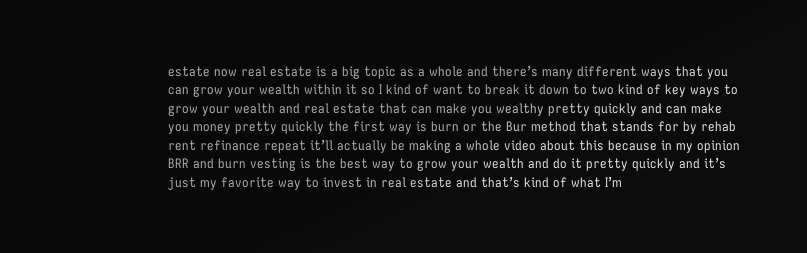estate now real estate is a big topic as a whole and there’s many different ways that you can grow your wealth within it so I kind of want to break it down to two kind of key ways to grow your wealth and real estate that can make you wealthy pretty quickly and can make you money pretty quickly the first way is burn or the Bur method that stands for by rehab rent refinance repeat it’ll actually be making a whole video about this because in my opinion BRR and burn vesting is the best way to grow your wealth and do it pretty quickly and it’s just my favorite way to invest in real estate and that’s kind of what I’m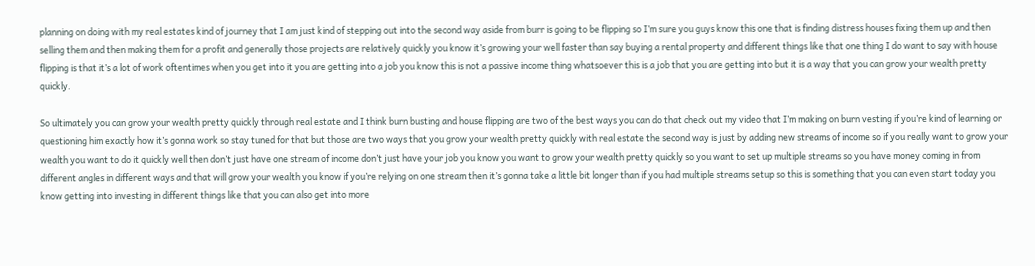planning on doing with my real estates kind of journey that I am just kind of stepping out into the second way aside from burr is going to be flipping so I’m sure you guys know this one that is finding distress houses fixing them up and then selling them and then making them for a profit and generally those projects are relatively quickly you know it’s growing your well faster than say buying a rental property and different things like that one thing I do want to say with house flipping is that it’s a lot of work oftentimes when you get into it you are getting into a job you know this is not a passive income thing whatsoever this is a job that you are getting into but it is a way that you can grow your wealth pretty quickly.

So ultimately you can grow your wealth pretty quickly through real estate and I think burn busting and house flipping are two of the best ways you can do that check out my video that I’m making on burn vesting if you’re kind of learning or questioning him exactly how it’s gonna work so stay tuned for that but those are two ways that you grow your wealth pretty quickly with real estate the second way is just by adding new streams of income so if you really want to grow your wealth you want to do it quickly well then don’t just have one stream of income don’t just have your job you know you want to grow your wealth pretty quickly so you want to set up multiple streams so you have money coming in from different angles in different ways and that will grow your wealth you know if you’re relying on one stream then it’s gonna take a little bit longer than if you had multiple streams setup so this is something that you can even start today you know getting into investing in different things like that you can also get into more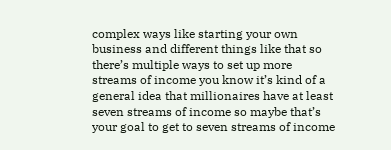complex ways like starting your own business and different things like that so there’s multiple ways to set up more streams of income you know it’s kind of a general idea that millionaires have at least seven streams of income so maybe that’s your goal to get to seven streams of income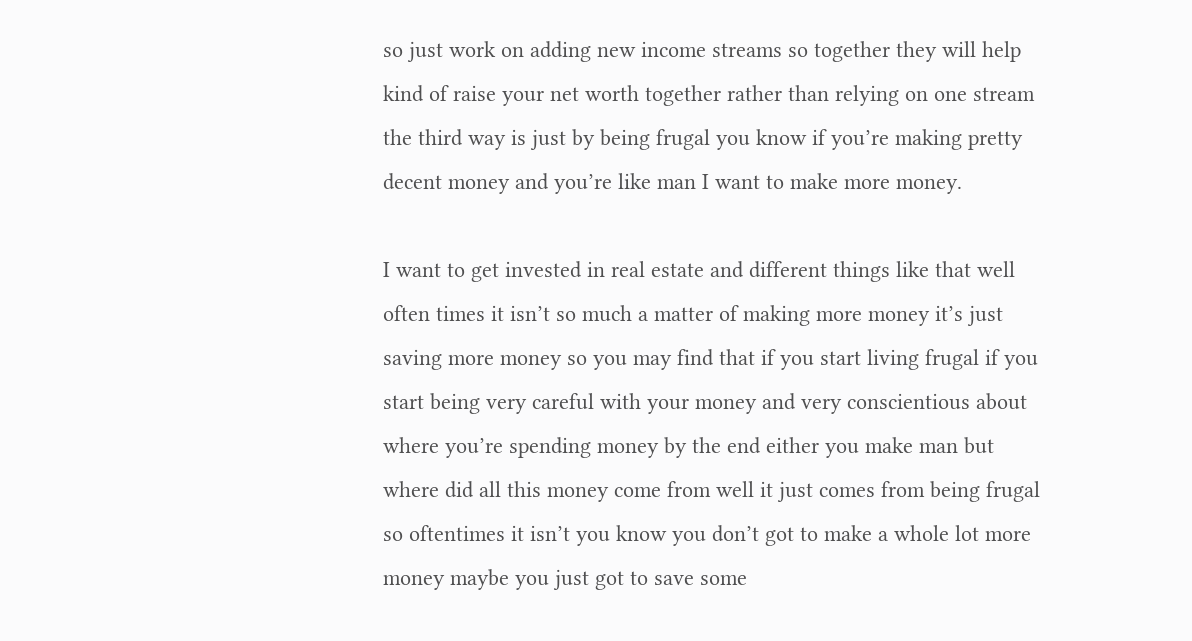so just work on adding new income streams so together they will help kind of raise your net worth together rather than relying on one stream the third way is just by being frugal you know if you’re making pretty decent money and you’re like man I want to make more money.

I want to get invested in real estate and different things like that well often times it isn’t so much a matter of making more money it’s just saving more money so you may find that if you start living frugal if you start being very careful with your money and very conscientious about where you’re spending money by the end either you make man but where did all this money come from well it just comes from being frugal so oftentimes it isn’t you know you don’t got to make a whole lot more money maybe you just got to save some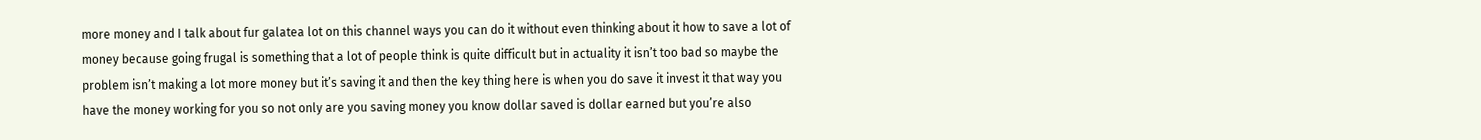more money and I talk about fur galatea lot on this channel ways you can do it without even thinking about it how to save a lot of money because going frugal is something that a lot of people think is quite difficult but in actuality it isn’t too bad so maybe the problem isn’t making a lot more money but it’s saving it and then the key thing here is when you do save it invest it that way you have the money working for you so not only are you saving money you know dollar saved is dollar earned but you’re also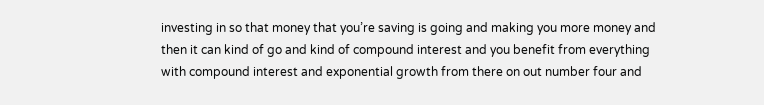investing in so that money that you’re saving is going and making you more money and then it can kind of go and kind of compound interest and you benefit from everything with compound interest and exponential growth from there on out number four and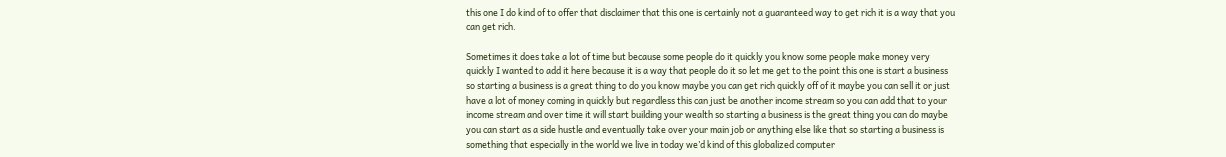this one I do kind of to offer that disclaimer that this one is certainly not a guaranteed way to get rich it is a way that you can get rich.

Sometimes it does take a lot of time but because some people do it quickly you know some people make money very quickly I wanted to add it here because it is a way that people do it so let me get to the point this one is start a business so starting a business is a great thing to do you know maybe you can get rich quickly off of it maybe you can sell it or just have a lot of money coming in quickly but regardless this can just be another income stream so you can add that to your income stream and over time it will start building your wealth so starting a business is the great thing you can do maybe you can start as a side hustle and eventually take over your main job or anything else like that so starting a business is something that especially in the world we live in today we’d kind of this globalized computer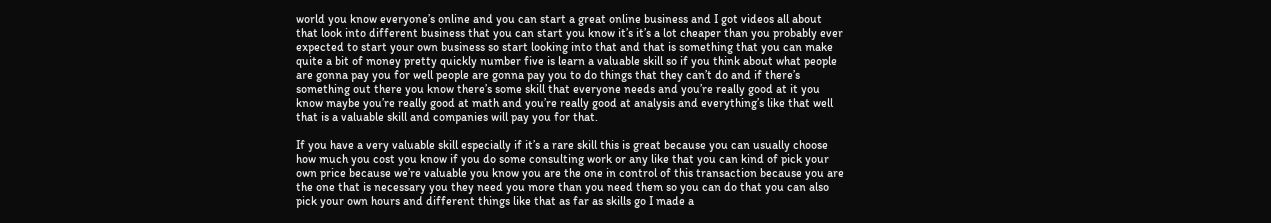world you know everyone’s online and you can start a great online business and I got videos all about that look into different business that you can start you know it’s it’s a lot cheaper than you probably ever expected to start your own business so start looking into that and that is something that you can make quite a bit of money pretty quickly number five is learn a valuable skill so if you think about what people are gonna pay you for well people are gonna pay you to do things that they can’t do and if there’s something out there you know there’s some skill that everyone needs and you’re really good at it you know maybe you’re really good at math and you’re really good at analysis and everything’s like that well that is a valuable skill and companies will pay you for that.

If you have a very valuable skill especially if it’s a rare skill this is great because you can usually choose how much you cost you know if you do some consulting work or any like that you can kind of pick your own price because we’re valuable you know you are the one in control of this transaction because you are the one that is necessary you they need you more than you need them so you can do that you can also pick your own hours and different things like that as far as skills go I made a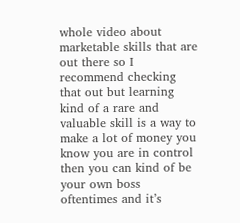whole video about marketable skills that are out there so I recommend checking that out but learning kind of a rare and valuable skill is a way to make a lot of money you know you are in control then you can kind of be your own boss oftentimes and it’s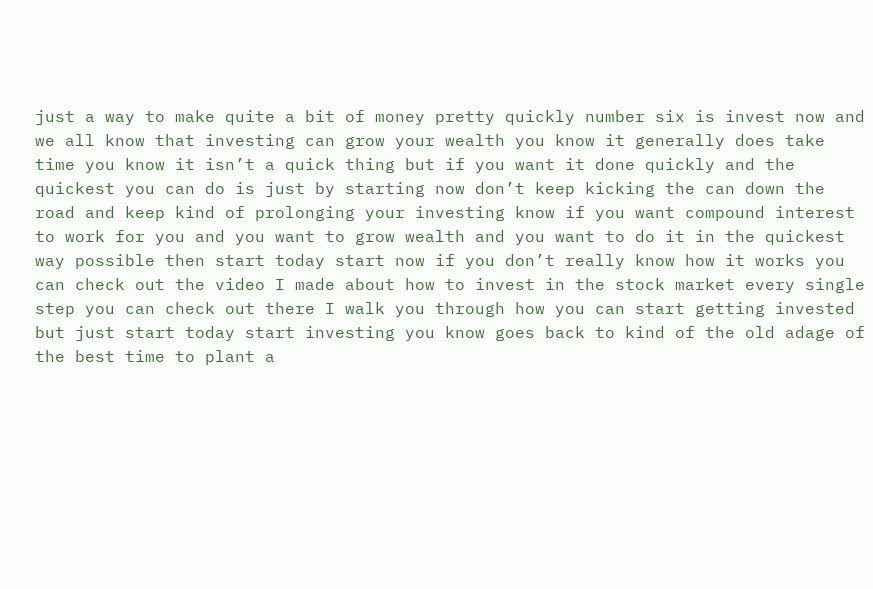just a way to make quite a bit of money pretty quickly number six is invest now and we all know that investing can grow your wealth you know it generally does take time you know it isn’t a quick thing but if you want it done quickly and the quickest you can do is just by starting now don’t keep kicking the can down the road and keep kind of prolonging your investing know if you want compound interest to work for you and you want to grow wealth and you want to do it in the quickest way possible then start today start now if you don’t really know how it works you can check out the video I made about how to invest in the stock market every single step you can check out there I walk you through how you can start getting invested but just start today start investing you know goes back to kind of the old adage of the best time to plant a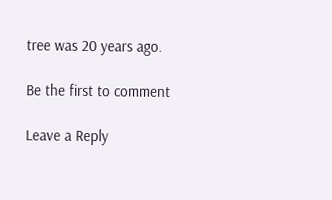tree was 20 years ago.

Be the first to comment

Leave a Reply